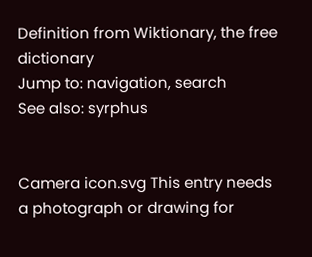Definition from Wiktionary, the free dictionary
Jump to: navigation, search
See also: syrphus


Camera icon.svg This entry needs a photograph or drawing for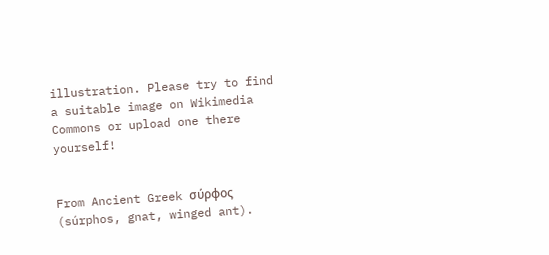illustration. Please try to find a suitable image on Wikimedia Commons or upload one there yourself!


From Ancient Greek σύρφος (súrphos, gnat, winged ant).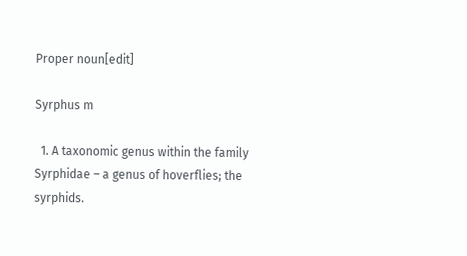Proper noun[edit]

Syrphus m

  1. A taxonomic genus within the family Syrphidae – a genus of hoverflies; the syrphids.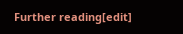Further reading[edit]